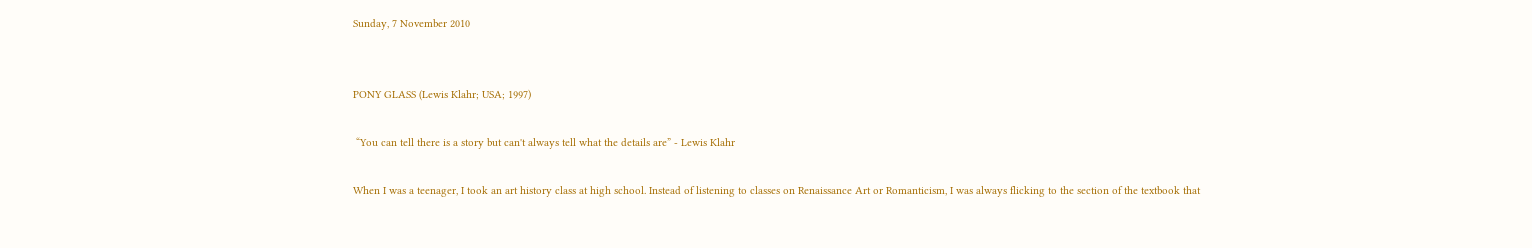Sunday, 7 November 2010


PONY GLASS (Lewis Klahr; USA; 1997)

 “You can tell there is a story but can't always tell what the details are” - Lewis Klahr

When I was a teenager, I took an art history class at high school. Instead of listening to classes on Renaissance Art or Romanticism, I was always flicking to the section of the textbook that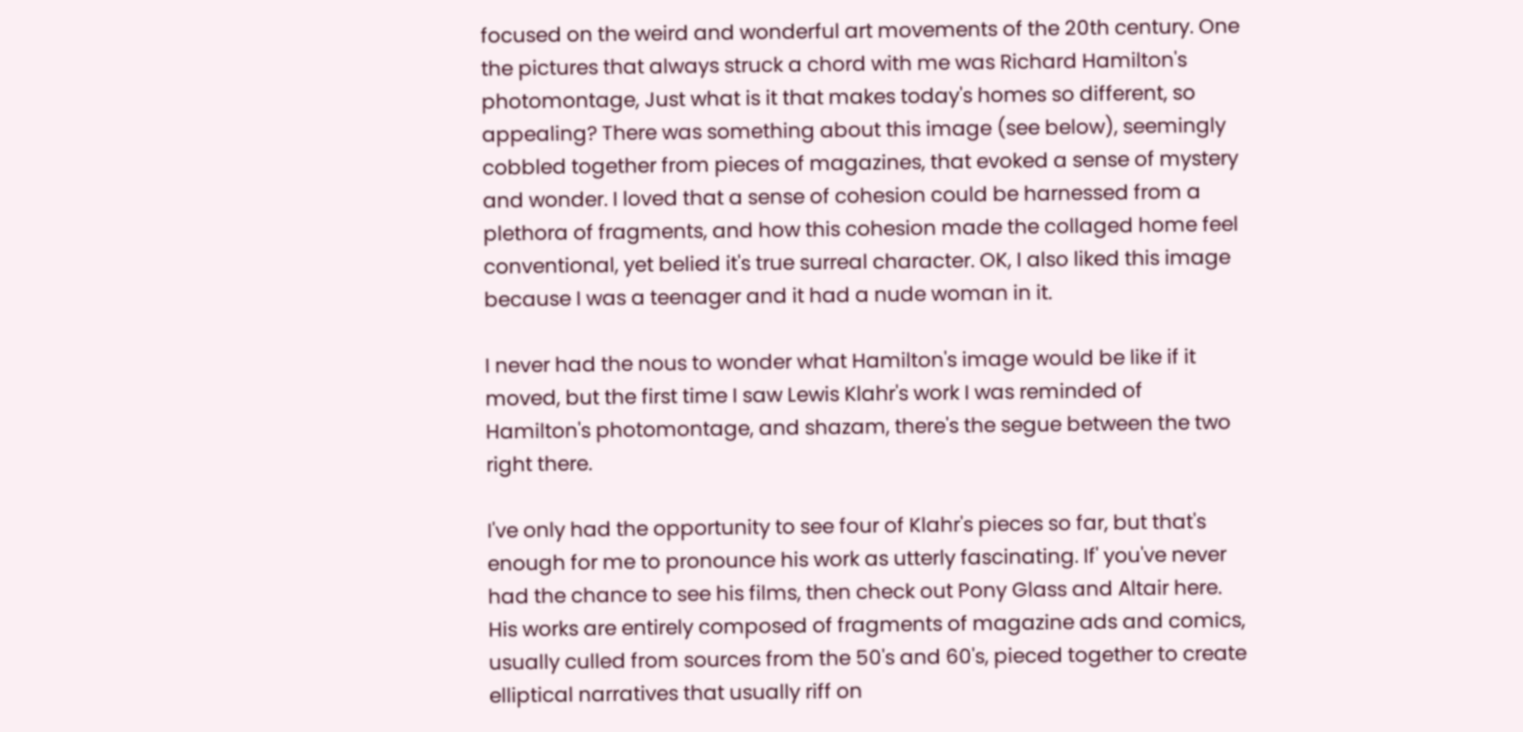focused on the weird and wonderful art movements of the 20th century. One the pictures that always struck a chord with me was Richard Hamilton's photomontage, Just what is it that makes today's homes so different, so appealing? There was something about this image (see below), seemingly cobbled together from pieces of magazines, that evoked a sense of mystery and wonder. I loved that a sense of cohesion could be harnessed from a plethora of fragments, and how this cohesion made the collaged home feel conventional, yet belied it's true surreal character. OK, I also liked this image because I was a teenager and it had a nude woman in it.

I never had the nous to wonder what Hamilton's image would be like if it moved, but the first time I saw Lewis Klahr's work I was reminded of Hamilton's photomontage, and shazam, there's the segue between the two right there.

I've only had the opportunity to see four of Klahr's pieces so far, but that's enough for me to pronounce his work as utterly fascinating. If' you've never had the chance to see his films, then check out Pony Glass and Altair here. His works are entirely composed of fragments of magazine ads and comics, usually culled from sources from the 50's and 60's, pieced together to create elliptical narratives that usually riff on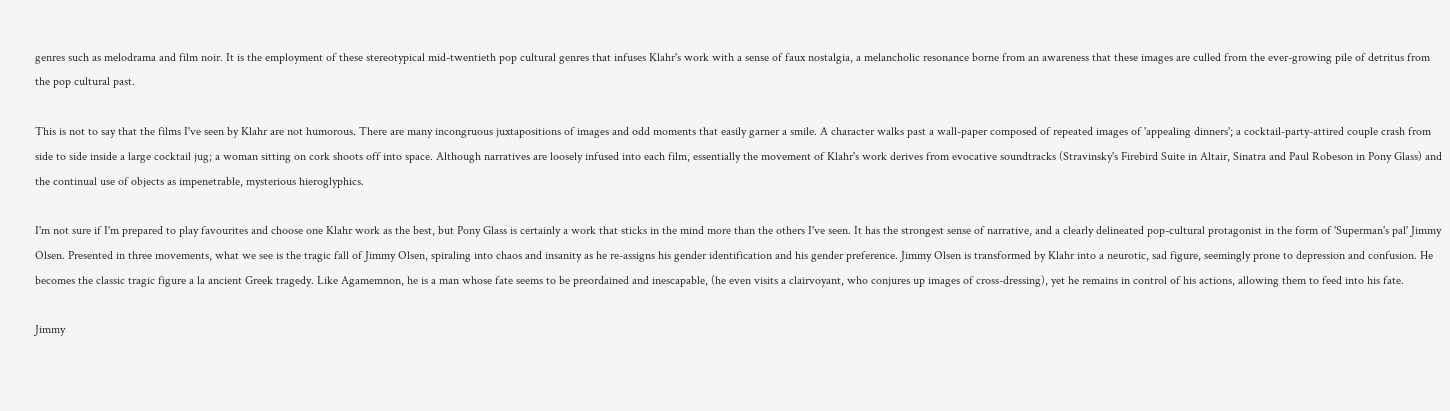genres such as melodrama and film noir. It is the employment of these stereotypical mid-twentieth pop cultural genres that infuses Klahr's work with a sense of faux nostalgia, a melancholic resonance borne from an awareness that these images are culled from the ever-growing pile of detritus from the pop cultural past.

This is not to say that the films I've seen by Klahr are not humorous. There are many incongruous juxtapositions of images and odd moments that easily garner a smile. A character walks past a wall-paper composed of repeated images of 'appealing dinners'; a cocktail-party-attired couple crash from side to side inside a large cocktail jug; a woman sitting on cork shoots off into space. Although narratives are loosely infused into each film, essentially the movement of Klahr's work derives from evocative soundtracks (Stravinsky's Firebird Suite in Altair, Sinatra and Paul Robeson in Pony Glass) and the continual use of objects as impenetrable, mysterious hieroglyphics.

I'm not sure if I'm prepared to play favourites and choose one Klahr work as the best, but Pony Glass is certainly a work that sticks in the mind more than the others I've seen. It has the strongest sense of narrative, and a clearly delineated pop-cultural protagonist in the form of 'Superman's pal' Jimmy Olsen. Presented in three movements, what we see is the tragic fall of Jimmy Olsen, spiraling into chaos and insanity as he re-assigns his gender identification and his gender preference. Jimmy Olsen is transformed by Klahr into a neurotic, sad figure, seemingly prone to depression and confusion. He becomes the classic tragic figure a la ancient Greek tragedy. Like Agamemnon, he is a man whose fate seems to be preordained and inescapable, (he even visits a clairvoyant, who conjures up images of cross-dressing), yet he remains in control of his actions, allowing them to feed into his fate.

Jimmy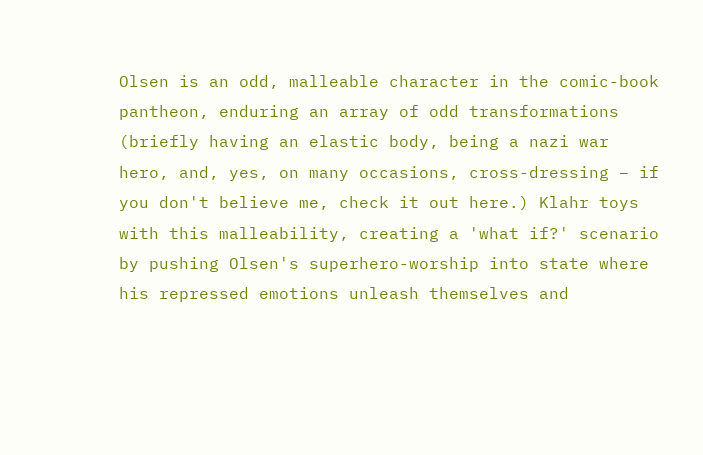Olsen is an odd, malleable character in the comic-book pantheon, enduring an array of odd transformations (briefly having an elastic body, being a nazi war hero, and, yes, on many occasions, cross-dressing – if you don't believe me, check it out here.) Klahr toys with this malleability, creating a 'what if?' scenario by pushing Olsen's superhero-worship into state where his repressed emotions unleash themselves and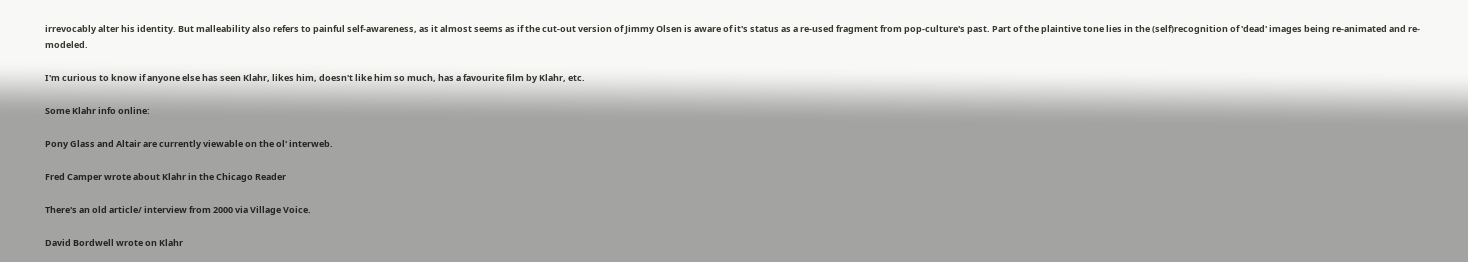irrevocably alter his identity. But malleability also refers to painful self-awareness, as it almost seems as if the cut-out version of Jimmy Olsen is aware of it's status as a re-used fragment from pop-culture's past. Part of the plaintive tone lies in the (self)recognition of 'dead' images being re-animated and re-modeled.

I'm curious to know if anyone else has seen Klahr, likes him, doesn't like him so much, has a favourite film by Klahr, etc.

Some Klahr info online:

Pony Glass and Altair are currently viewable on the ol' interweb.

Fred Camper wrote about Klahr in the Chicago Reader

There's an old article/ interview from 2000 via Village Voice.

David Bordwell wrote on Klahr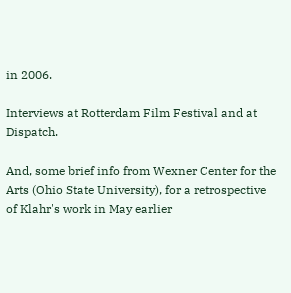in 2006.

Interviews at Rotterdam Film Festival and at Dispatch.

And, some brief info from Wexner Center for the Arts (Ohio State University), for a retrospective of Klahr's work in May earlier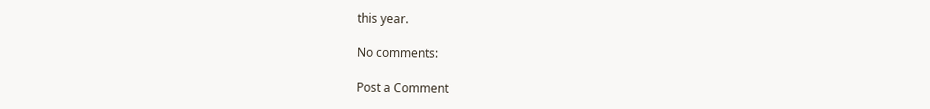this year.

No comments:

Post a Comment